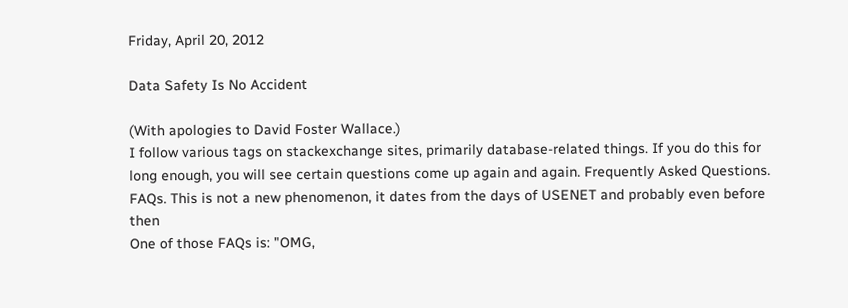Friday, April 20, 2012

Data Safety Is No Accident

(With apologies to David Foster Wallace.)
I follow various tags on stackexchange sites, primarily database-related things. If you do this for long enough, you will see certain questions come up again and again. Frequently Asked Questions. FAQs. This is not a new phenomenon, it dates from the days of USENET and probably even before then
One of those FAQs is: "OMG,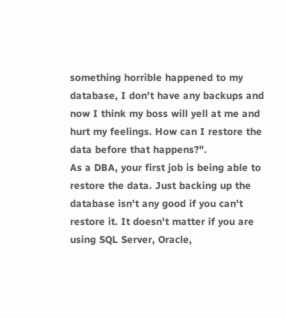something horrible happened to my database, I don't have any backups and now I think my boss will yell at me and hurt my feelings. How can I restore the data before that happens?".
As a DBA, your first job is being able to restore the data. Just backing up the database isn't any good if you can't restore it. It doesn't matter if you are using SQL Server, Oracle,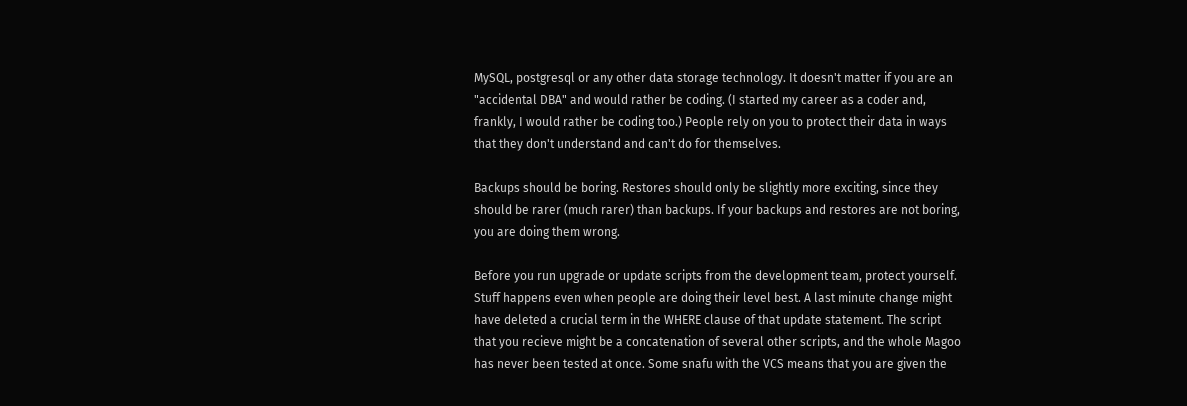MySQL, postgresql or any other data storage technology. It doesn't matter if you are an "accidental DBA" and would rather be coding. (I started my career as a coder and, frankly, I would rather be coding too.) People rely on you to protect their data in ways that they don't understand and can't do for themselves.

Backups should be boring. Restores should only be slightly more exciting, since they should be rarer (much rarer) than backups. If your backups and restores are not boring, you are doing them wrong.

Before you run upgrade or update scripts from the development team, protect yourself. Stuff happens even when people are doing their level best. A last minute change might have deleted a crucial term in the WHERE clause of that update statement. The script that you recieve might be a concatenation of several other scripts, and the whole Magoo has never been tested at once. Some snafu with the VCS means that you are given the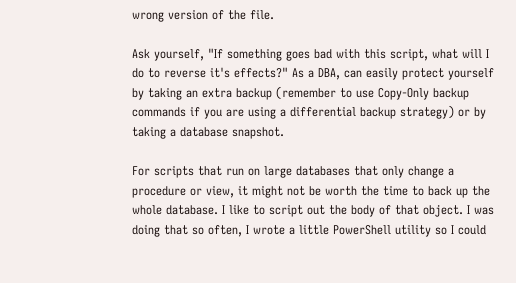wrong version of the file.

Ask yourself, "If something goes bad with this script, what will I do to reverse it's effects?" As a DBA, can easily protect yourself by taking an extra backup (remember to use Copy-Only backup commands if you are using a differential backup strategy) or by taking a database snapshot.

For scripts that run on large databases that only change a procedure or view, it might not be worth the time to back up the whole database. I like to script out the body of that object. I was doing that so often, I wrote a little PowerShell utility so I could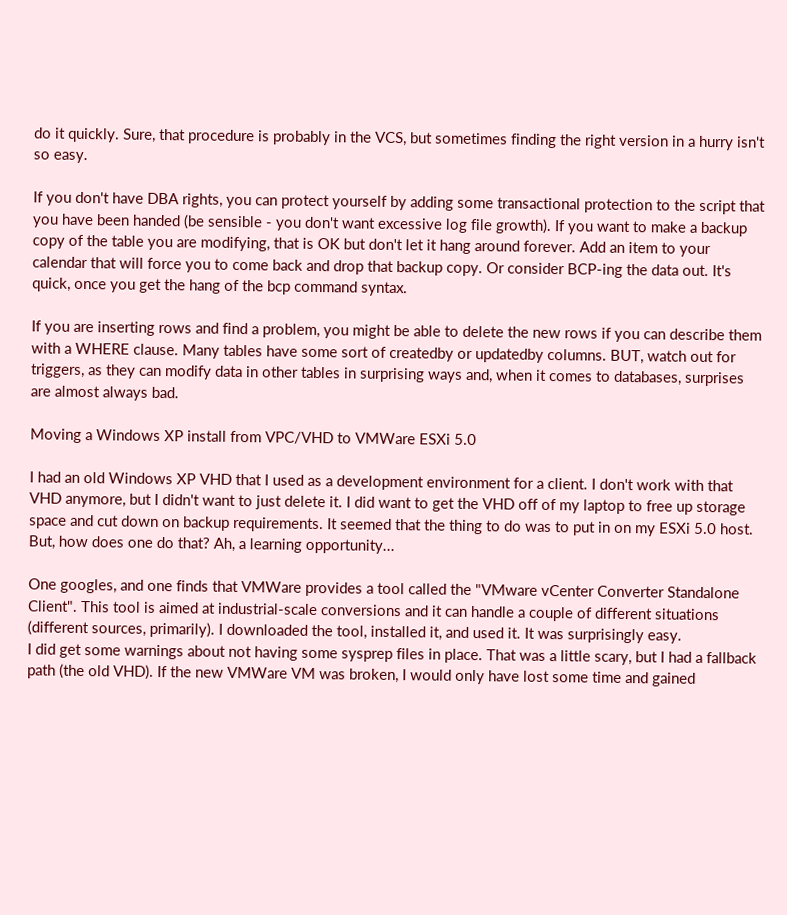do it quickly. Sure, that procedure is probably in the VCS, but sometimes finding the right version in a hurry isn't so easy.

If you don't have DBA rights, you can protect yourself by adding some transactional protection to the script that you have been handed (be sensible - you don't want excessive log file growth). If you want to make a backup copy of the table you are modifying, that is OK but don't let it hang around forever. Add an item to your calendar that will force you to come back and drop that backup copy. Or consider BCP-ing the data out. It's quick, once you get the hang of the bcp command syntax.

If you are inserting rows and find a problem, you might be able to delete the new rows if you can describe them with a WHERE clause. Many tables have some sort of createdby or updatedby columns. BUT, watch out for triggers, as they can modify data in other tables in surprising ways and, when it comes to databases, surprises are almost always bad.

Moving a Windows XP install from VPC/VHD to VMWare ESXi 5.0

I had an old Windows XP VHD that I used as a development environment for a client. I don't work with that VHD anymore, but I didn't want to just delete it. I did want to get the VHD off of my laptop to free up storage space and cut down on backup requirements. It seemed that the thing to do was to put in on my ESXi 5.0 host. But, how does one do that? Ah, a learning opportunity...

One googles, and one finds that VMWare provides a tool called the "VMware vCenter Converter Standalone Client". This tool is aimed at industrial-scale conversions and it can handle a couple of different situations (different sources, primarily). I downloaded the tool, installed it, and used it. It was surprisingly easy.
I did get some warnings about not having some sysprep files in place. That was a little scary, but I had a fallback path (the old VHD). If the new VMWare VM was broken, I would only have lost some time and gained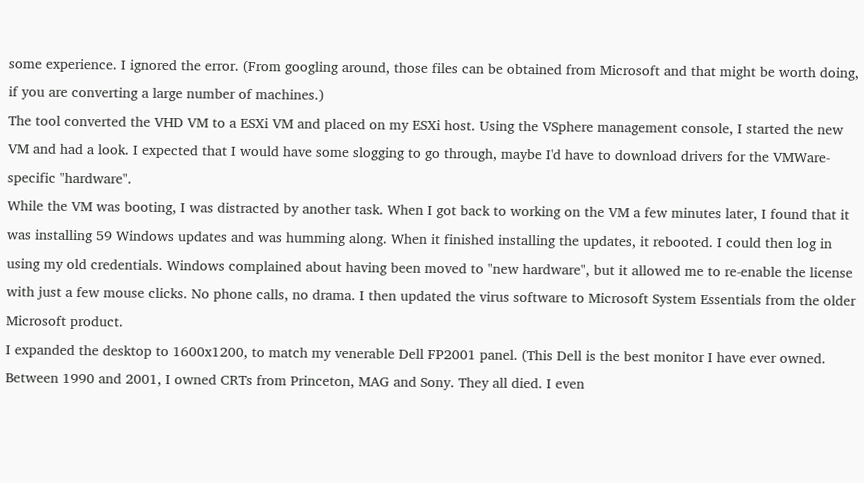some experience. I ignored the error. (From googling around, those files can be obtained from Microsoft and that might be worth doing, if you are converting a large number of machines.)
The tool converted the VHD VM to a ESXi VM and placed on my ESXi host. Using the VSphere management console, I started the new VM and had a look. I expected that I would have some slogging to go through, maybe I'd have to download drivers for the VMWare-specific "hardware".
While the VM was booting, I was distracted by another task. When I got back to working on the VM a few minutes later, I found that it was installing 59 Windows updates and was humming along. When it finished installing the updates, it rebooted. I could then log in using my old credentials. Windows complained about having been moved to "new hardware", but it allowed me to re-enable the license with just a few mouse clicks. No phone calls, no drama. I then updated the virus software to Microsoft System Essentials from the older Microsoft product.
I expanded the desktop to 1600x1200, to match my venerable Dell FP2001 panel. (This Dell is the best monitor I have ever owned. Between 1990 and 2001, I owned CRTs from Princeton, MAG and Sony. They all died. I even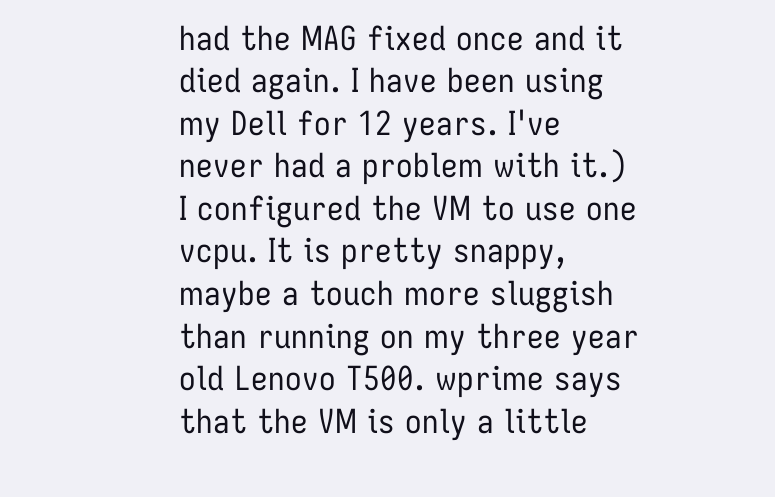had the MAG fixed once and it died again. I have been using my Dell for 12 years. I've never had a problem with it.)
I configured the VM to use one vcpu. It is pretty snappy, maybe a touch more sluggish than running on my three year old Lenovo T500. wprime says that the VM is only a little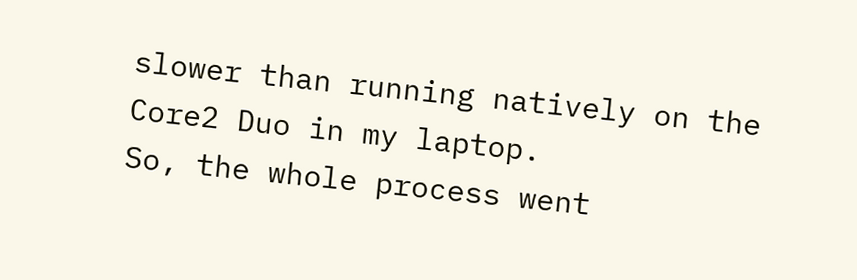slower than running natively on the Core2 Duo in my laptop.
So, the whole process went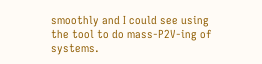smoothly and I could see using the tool to do mass-P2V-ing of systems.